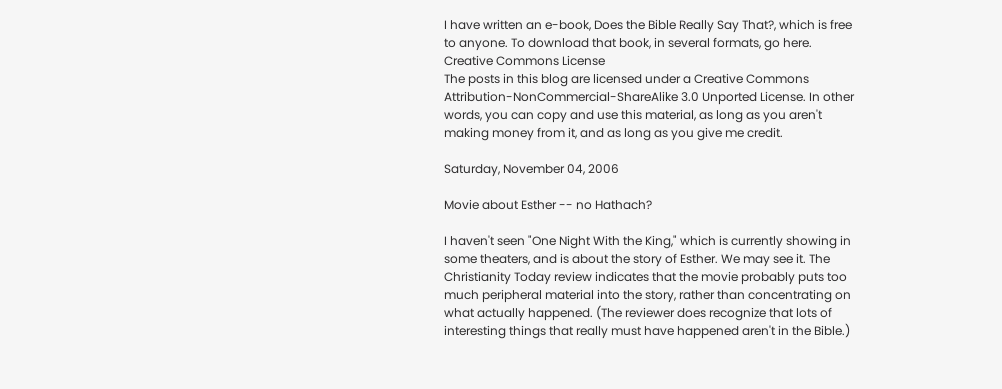I have written an e-book, Does the Bible Really Say That?, which is free to anyone. To download that book, in several formats, go here.
Creative Commons License
The posts in this blog are licensed under a Creative Commons Attribution-NonCommercial-ShareAlike 3.0 Unported License. In other words, you can copy and use this material, as long as you aren't making money from it, and as long as you give me credit.

Saturday, November 04, 2006

Movie about Esther -- no Hathach?

I haven't seen "One Night With the King," which is currently showing in some theaters, and is about the story of Esther. We may see it. The Christianity Today review indicates that the movie probably puts too much peripheral material into the story, rather than concentrating on what actually happened. (The reviewer does recognize that lots of interesting things that really must have happened aren't in the Bible.)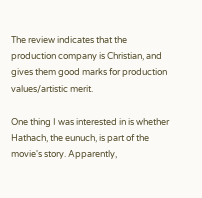The review indicates that the production company is Christian, and gives them good marks for production values/artistic merit.

One thing I was interested in is whether Hathach, the eunuch, is part of the movie's story. Apparently,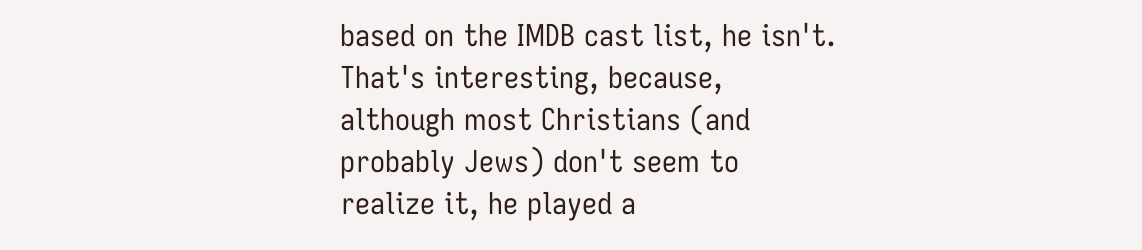based on the IMDB cast list, he isn't. That's interesting, because, although most Christians (and probably Jews) don't seem to realize it, he played a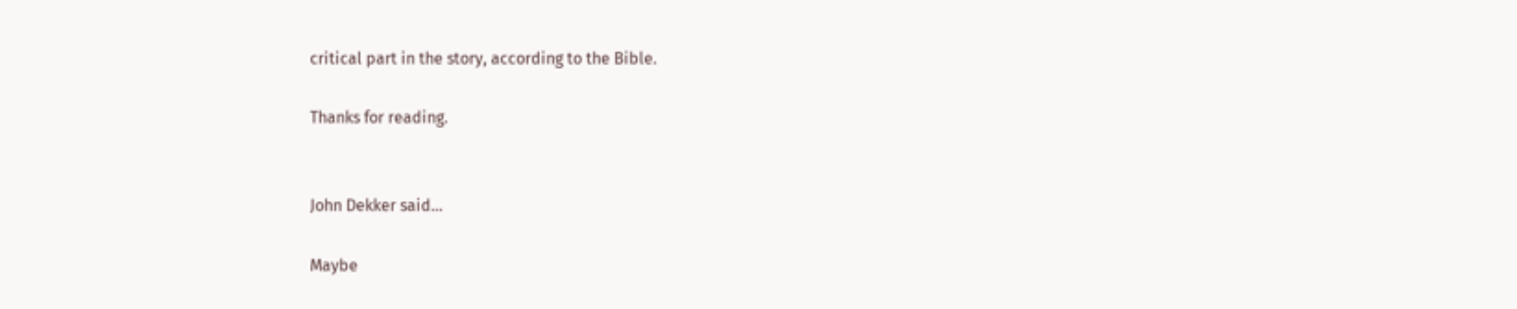critical part in the story, according to the Bible.

Thanks for reading.


John Dekker said...

Maybe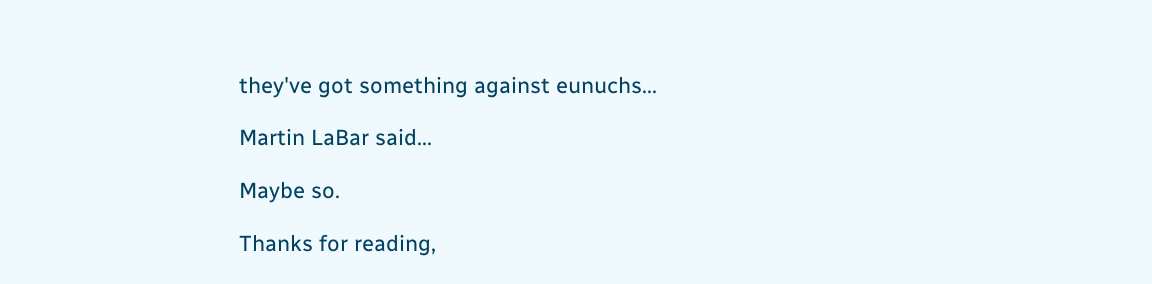they've got something against eunuchs...

Martin LaBar said...

Maybe so.

Thanks for reading,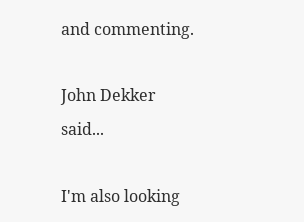and commenting.

John Dekker said...

I'm also looking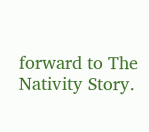forward to The Nativity Story.